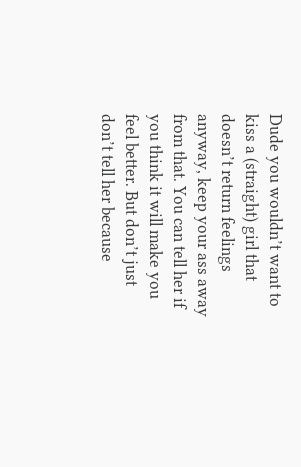Dude you wouldn’t want to kiss a (straight) girl that doesn’t return feelings anyway, keep your ass away from that. You can tell her if you think it will make you feel better. But don’t just don’t tell her because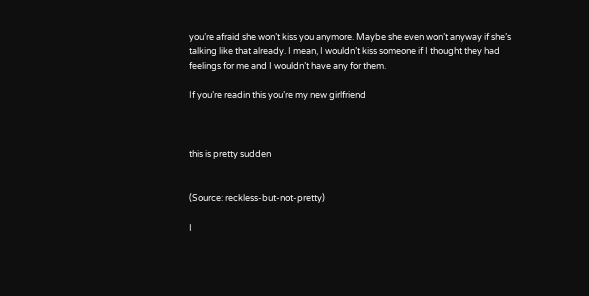you’re afraid she won’t kiss you anymore. Maybe she even won’t anyway if she’s talking like that already. I mean, I wouldn’t kiss someone if I thought they had feelings for me and I wouldn’t have any for them.

If you’re readin this you’re my new girlfriend



this is pretty sudden


(Source: reckless-but-not-pretty)

I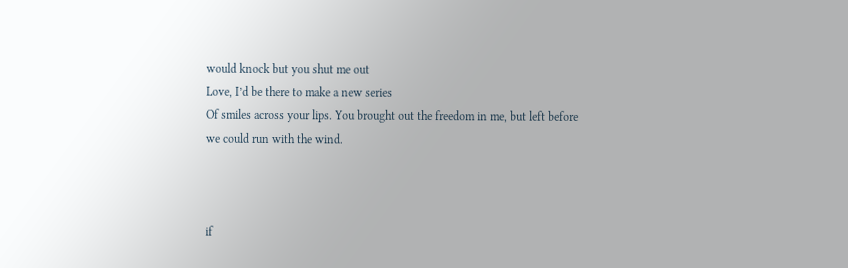would knock but you shut me out
Love, I’d be there to make a new series
Of smiles across your lips. You brought out the freedom in me, but left before we could run with the wind.



if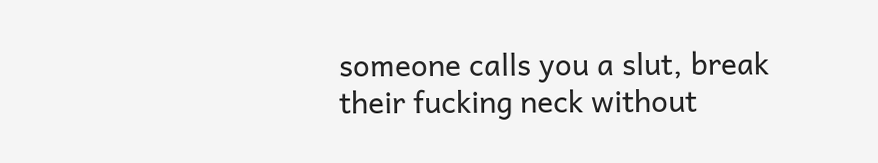someone calls you a slut, break their fucking neck without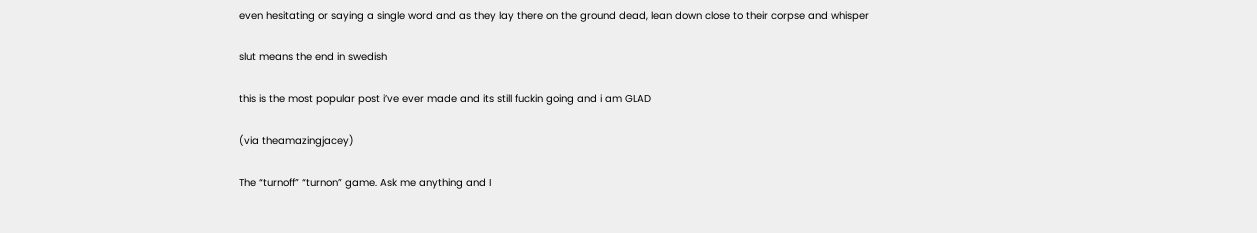even hesitating or saying a single word and as they lay there on the ground dead, lean down close to their corpse and whisper

slut means the end in swedish

this is the most popular post i’ve ever made and its still fuckin going and i am GLAD

(via theamazingjacey)

The “turnoff” “turnon” game. Ask me anything and I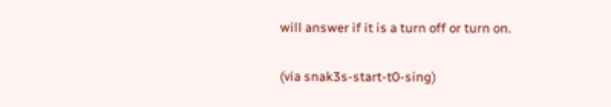will answer if it is a turn off or turn on.

(via snak3s-start-t0-sing)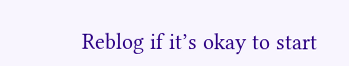Reblog if it’s okay to start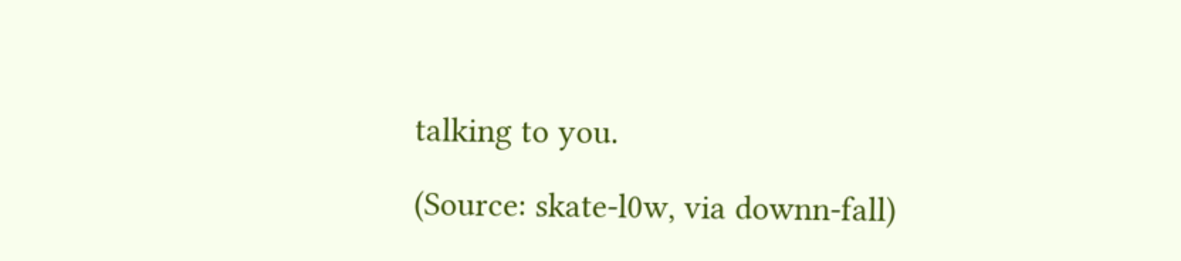talking to you.

(Source: skate-l0w, via downn-fall)